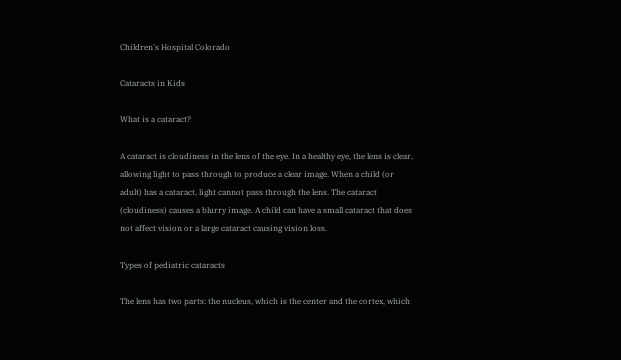Children's Hospital Colorado

Cataracts in Kids

What is a cataract?

A cataract is cloudiness in the lens of the eye. In a healthy eye, the lens is clear, allowing light to pass through to produce a clear image. When a child (or adult) has a cataract, light cannot pass through the lens. The cataract (cloudiness) causes a blurry image. A child can have a small cataract that does not affect vision or a large cataract causing vision loss.

Types of pediatric cataracts

The lens has two parts: the nucleus, which is the center and the cortex, which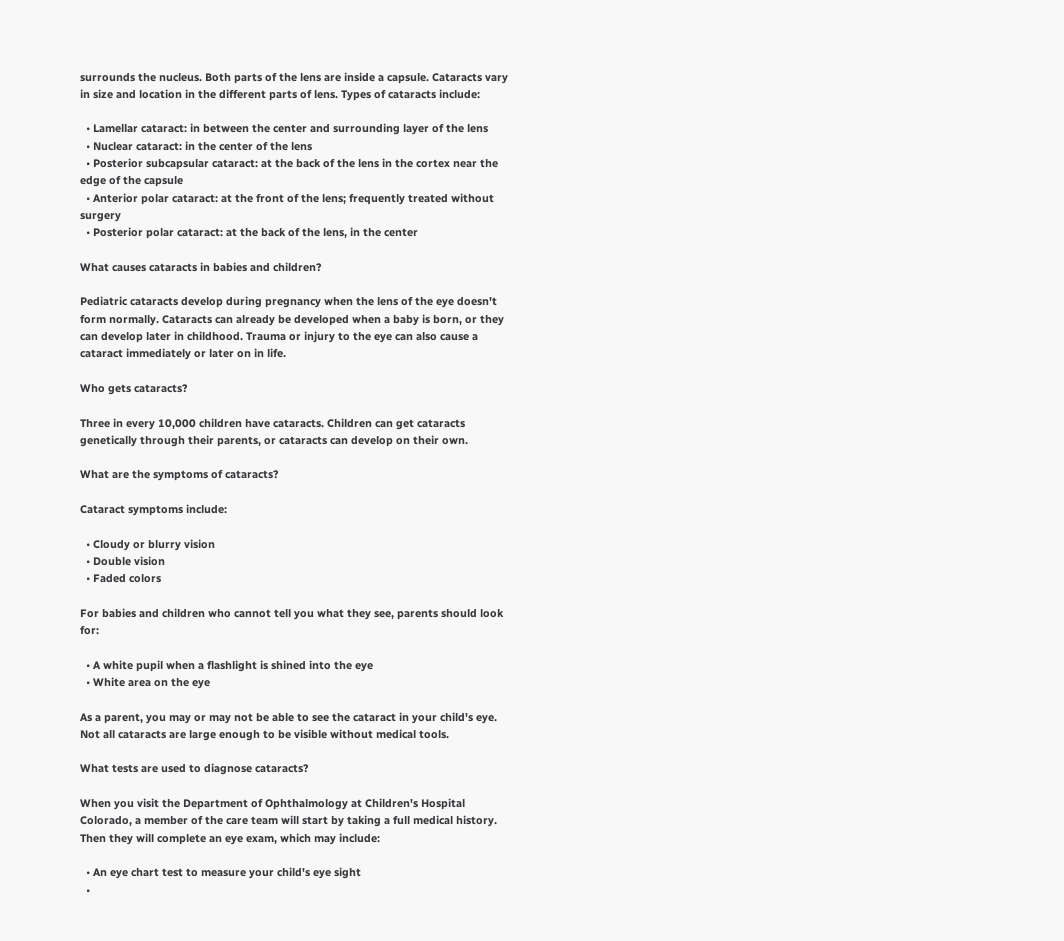surrounds the nucleus. Both parts of the lens are inside a capsule. Cataracts vary in size and location in the different parts of lens. Types of cataracts include:

  • Lamellar cataract: in between the center and surrounding layer of the lens
  • Nuclear cataract: in the center of the lens
  • Posterior subcapsular cataract: at the back of the lens in the cortex near the edge of the capsule
  • Anterior polar cataract: at the front of the lens; frequently treated without surgery
  • Posterior polar cataract: at the back of the lens, in the center

What causes cataracts in babies and children?

Pediatric cataracts develop during pregnancy when the lens of the eye doesn't form normally. Cataracts can already be developed when a baby is born, or they can develop later in childhood. Trauma or injury to the eye can also cause a cataract immediately or later on in life.

Who gets cataracts?

Three in every 10,000 children have cataracts. Children can get cataracts genetically through their parents, or cataracts can develop on their own.

What are the symptoms of cataracts?

Cataract symptoms include:

  • Cloudy or blurry vision
  • Double vision
  • Faded colors

For babies and children who cannot tell you what they see, parents should look for:

  • A white pupil when a flashlight is shined into the eye
  • White area on the eye

As a parent, you may or may not be able to see the cataract in your child's eye. Not all cataracts are large enough to be visible without medical tools.

What tests are used to diagnose cataracts?

When you visit the Department of Ophthalmology at Children's Hospital Colorado, a member of the care team will start by taking a full medical history. Then they will complete an eye exam, which may include:

  • An eye chart test to measure your child's eye sight
  •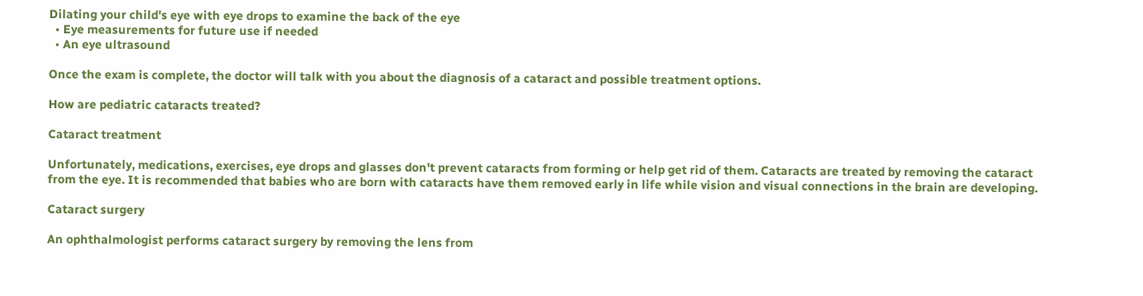Dilating your child's eye with eye drops to examine the back of the eye
  • Eye measurements for future use if needed
  • An eye ultrasound

Once the exam is complete, the doctor will talk with you about the diagnosis of a cataract and possible treatment options.

How are pediatric cataracts treated?

Cataract treatment

Unfortunately, medications, exercises, eye drops and glasses don't prevent cataracts from forming or help get rid of them. Cataracts are treated by removing the cataract from the eye. It is recommended that babies who are born with cataracts have them removed early in life while vision and visual connections in the brain are developing.

Cataract surgery

An ophthalmologist performs cataract surgery by removing the lens from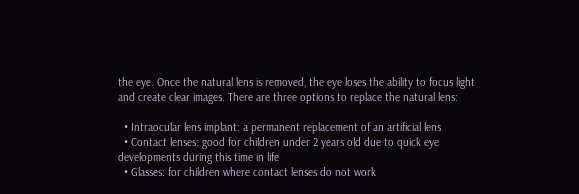the eye. Once the natural lens is removed, the eye loses the ability to focus light and create clear images. There are three options to replace the natural lens:

  • Intraocular lens implant: a permanent replacement of an artificial lens
  • Contact lenses: good for children under 2 years old due to quick eye developments during this time in life
  • Glasses: for children where contact lenses do not work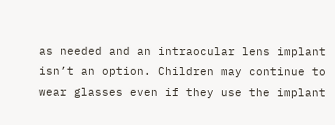as needed and an intraocular lens implant isn’t an option. Children may continue to wear glasses even if they use the implant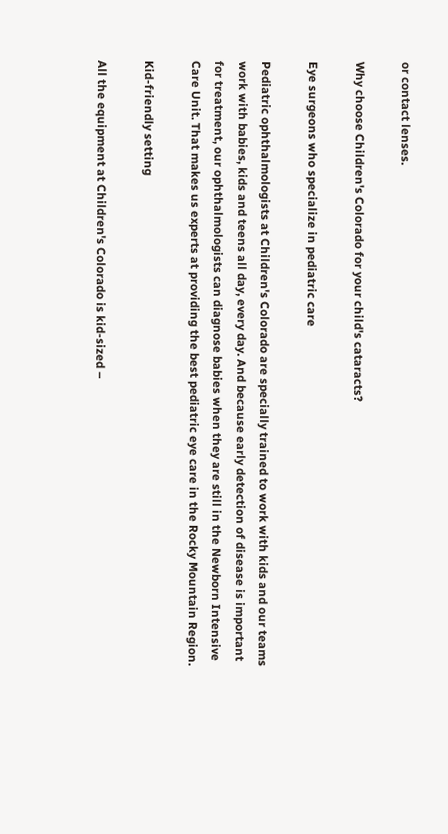or contact lenses.

Why choose Children's Colorado for your child's cataracts?

Eye surgeons who specialize in pediatric care

Pediatric ophthalmologists at Children's Colorado are specially trained to work with kids and our teams work with babies, kids and teens all day, every day. And because early detection of disease is important for treatment, our ophthalmologists can diagnose babies when they are still in the Newborn Intensive Care Unit. That makes us experts at providing the best pediatric eye care in the Rocky Mountain Region.

Kid-friendly setting

All the equipment at Children's Colorado is kid-sized –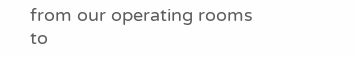from our operating rooms to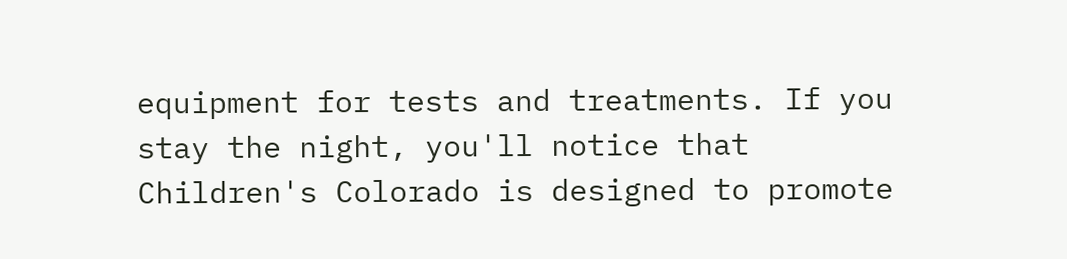equipment for tests and treatments. If you stay the night, you'll notice that Children's Colorado is designed to promote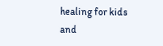healing for kids and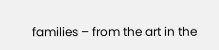families – from the art in the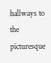hallways to the picturesque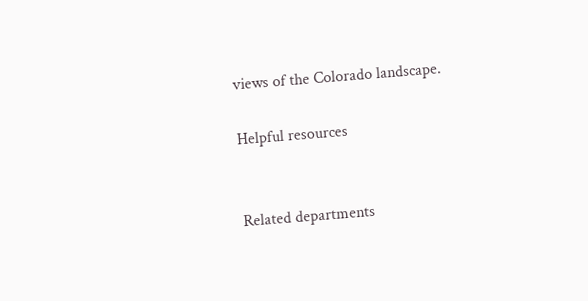views of the Colorado landscape.

Helpful resources


Related departments